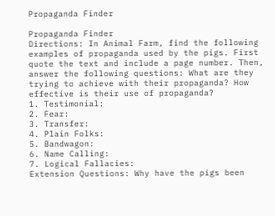Propaganda Finder

Propaganda Finder
Directions: In Animal Farm, find the following examples of propaganda used by the pigs. First
quote the text and include a page number. Then, answer the following questions: What are they
trying to achieve with their propaganda? How effective is their use of propaganda?
1. Testimonial:
2. Fear:
3. Transfer:
4. Plain Folks:
5. Bandwagon:
6. Name Calling:
7. Logical Fallacies:
Extension Questions: Why have the pigs been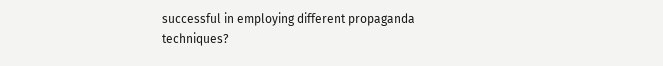successful in employing different propaganda
techniques?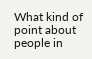What kind of point about people in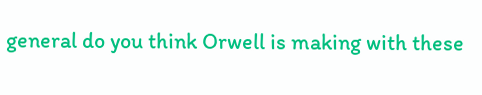general do you think Orwell is making with these